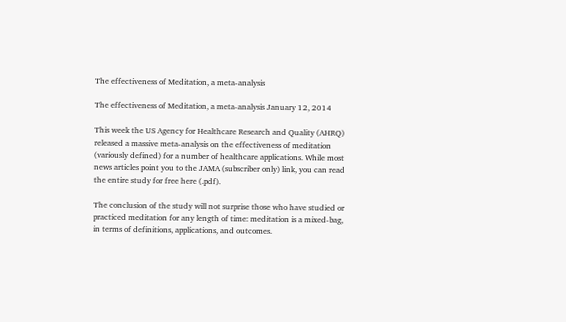The effectiveness of Meditation, a meta-analysis

The effectiveness of Meditation, a meta-analysis January 12, 2014

This week the US Agency for Healthcare Research and Quality (AHRQ) released a massive meta-analysis on the effectiveness of meditation (variously defined) for a number of healthcare applications. While most news articles point you to the JAMA (subscriber only) link, you can read the entire study for free here (.pdf).

The conclusion of the study will not surprise those who have studied or practiced meditation for any length of time: meditation is a mixed-bag, in terms of definitions, applications, and outcomes.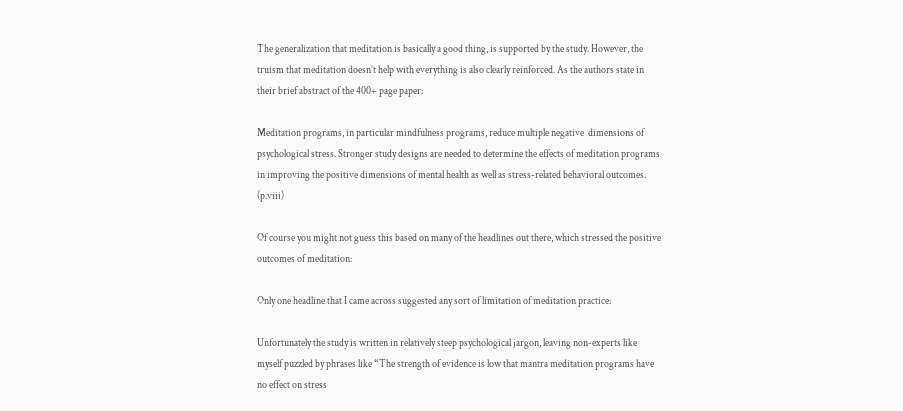The generalization that meditation is basically a good thing, is supported by the study. However, the truism that meditation doesn’t help with everything is also clearly reinforced. As the authors state in their brief abstract of the 400+ page paper:

Meditation programs, in particular mindfulness programs, reduce multiple negative  dimensions of psychological stress. Stronger study designs are needed to determine the effects of meditation programs in improving the positive dimensions of mental health as well as stress-related behavioral outcomes. (p.viii)

Of course you might not guess this based on many of the headlines out there, which stressed the positive outcomes of meditation:

Only one headline that I came across suggested any sort of limitation of meditation practice:

Unfortunately the study is written in relatively steep psychological jargon, leaving non-experts like myself puzzled by phrases like “The strength of evidence is low that mantra meditation programs have no effect on stress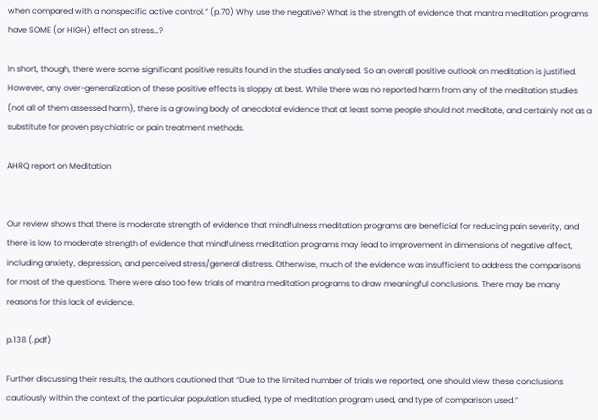when compared with a nonspecific active control.” (p.70) Why use the negative? What is the strength of evidence that mantra meditation programs have SOME (or HIGH) effect on stress…?

In short, though, there were some significant positive results found in the studies analysed. So an overall positive outlook on meditation is justified. However, any over-generalization of these positive effects is sloppy at best. While there was no reported harm from any of the meditation studies (not all of them assessed harm), there is a growing body of anecdotal evidence that at least some people should not meditate, and certainly not as a substitute for proven psychiatric or pain treatment methods.

AHRQ report on Meditation


Our review shows that there is moderate strength of evidence that mindfulness meditation programs are beneficial for reducing pain severity, and there is low to moderate strength of evidence that mindfulness meditation programs may lead to improvement in dimensions of negative affect, including anxiety, depression, and perceived stress/general distress. Otherwise, much of the evidence was insufficient to address the comparisons for most of the questions. There were also too few trials of mantra meditation programs to draw meaningful conclusions. There may be many reasons for this lack of evidence.

p.138 (.pdf)

Further discussing their results, the authors cautioned that “Due to the limited number of trials we reported, one should view these conclusions cautiously within the context of the particular population studied, type of meditation program used, and type of comparison used.”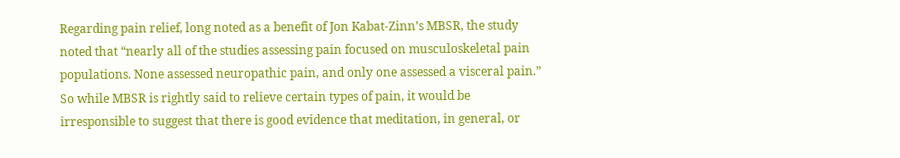Regarding pain relief, long noted as a benefit of Jon Kabat-Zinn’s MBSR, the study noted that “nearly all of the studies assessing pain focused on musculoskeletal pain populations. None assessed neuropathic pain, and only one assessed a visceral pain.” So while MBSR is rightly said to relieve certain types of pain, it would be irresponsible to suggest that there is good evidence that meditation, in general, or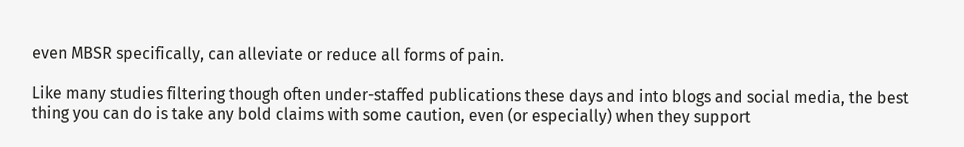even MBSR specifically, can alleviate or reduce all forms of pain.

Like many studies filtering though often under-staffed publications these days and into blogs and social media, the best thing you can do is take any bold claims with some caution, even (or especially) when they support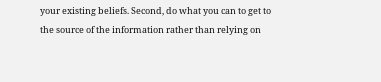your existing beliefs. Second, do what you can to get to the source of the information rather than relying on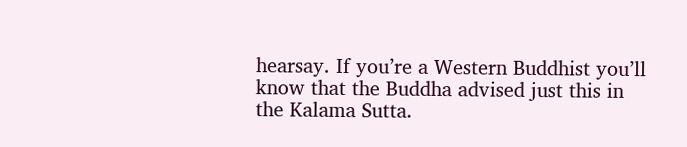hearsay. If you’re a Western Buddhist you’ll know that the Buddha advised just this in the Kalama Sutta.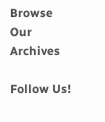Browse Our Archives

Follow Us!